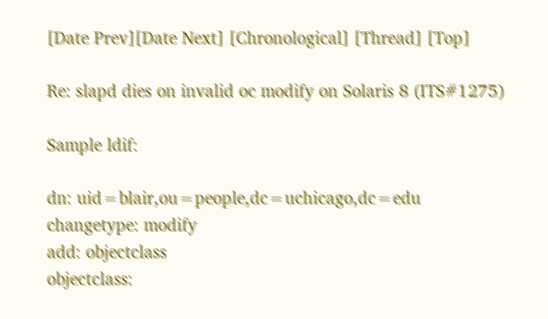[Date Prev][Date Next] [Chronological] [Thread] [Top]

Re: slapd dies on invalid oc modify on Solaris 8 (ITS#1275)

Sample ldif:

dn: uid=blair,ou=people,dc=uchicago,dc=edu
changetype: modify
add: objectclass
objectclass: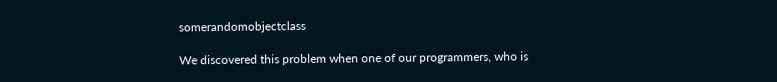somerandomobjectclass

We discovered this problem when one of our programmers, who is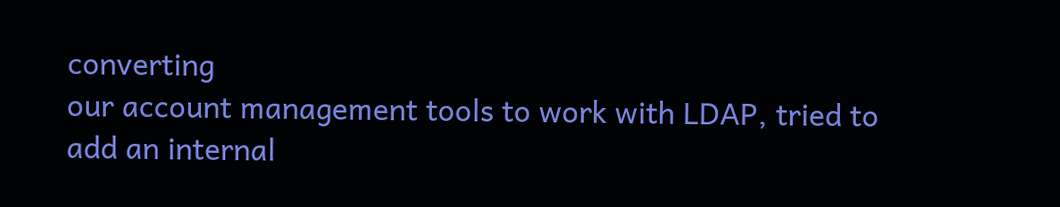converting
our account management tools to work with LDAP, tried to add an internal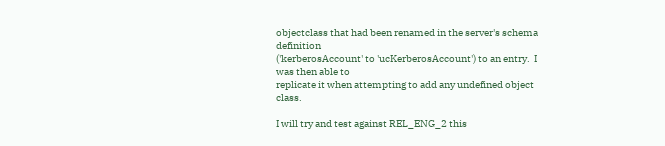objectclass that had been renamed in the server's schema definition
('kerberosAccount' to 'ucKerberosAccount') to an entry.  I was then able to
replicate it when attempting to add any undefined object class.

I will try and test against REL_ENG_2 this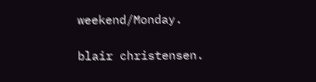weekend/Monday.

blair christensen.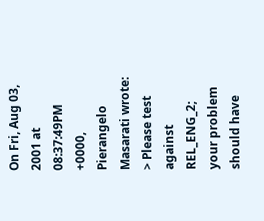On Fri, Aug 03, 2001 at 08:37:49PM +0000, Pierangelo Masarati wrote:
> Please test against REL_ENG_2; your problem should have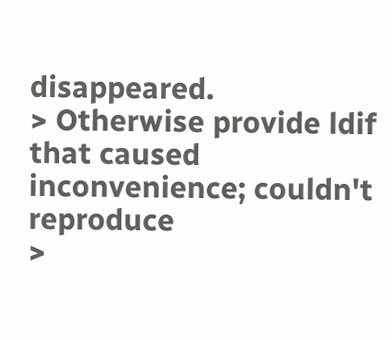disappeared.
> Otherwise provide ldif that caused inconvenience; couldn't reproduce
>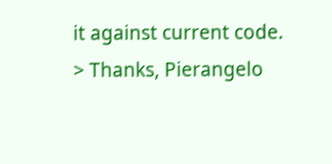it against current code.
> Thanks, Pierangelo